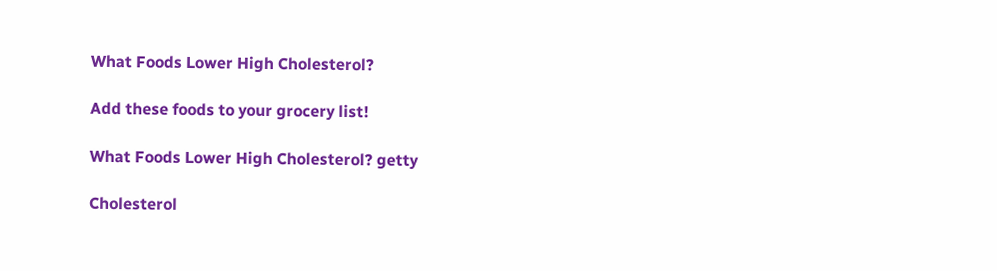What Foods Lower High Cholesterol?

Add these foods to your grocery list!

What Foods Lower High Cholesterol? getty

Cholesterol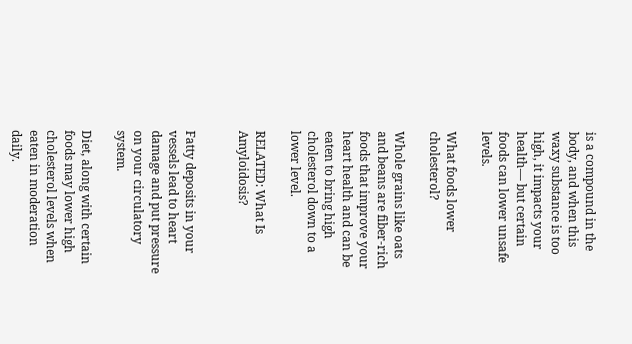is a compound in the body, and when this waxy substance is too high, it impacts your health— but certain foods can lower unsafe levels.

What foods lower cholesterol?

Whole grains like oats and beans are fiber-rich foods that improve your heart health and can be eaten to bring high cholesterol down to a lower level.

RELATED: What Is Amyloidosis?


Fatty deposits in your vessels lead to heart damage and put pressure on your circulatory system.

Diet, along with certain foods may lower high cholesterol levels when eaten in moderation daily.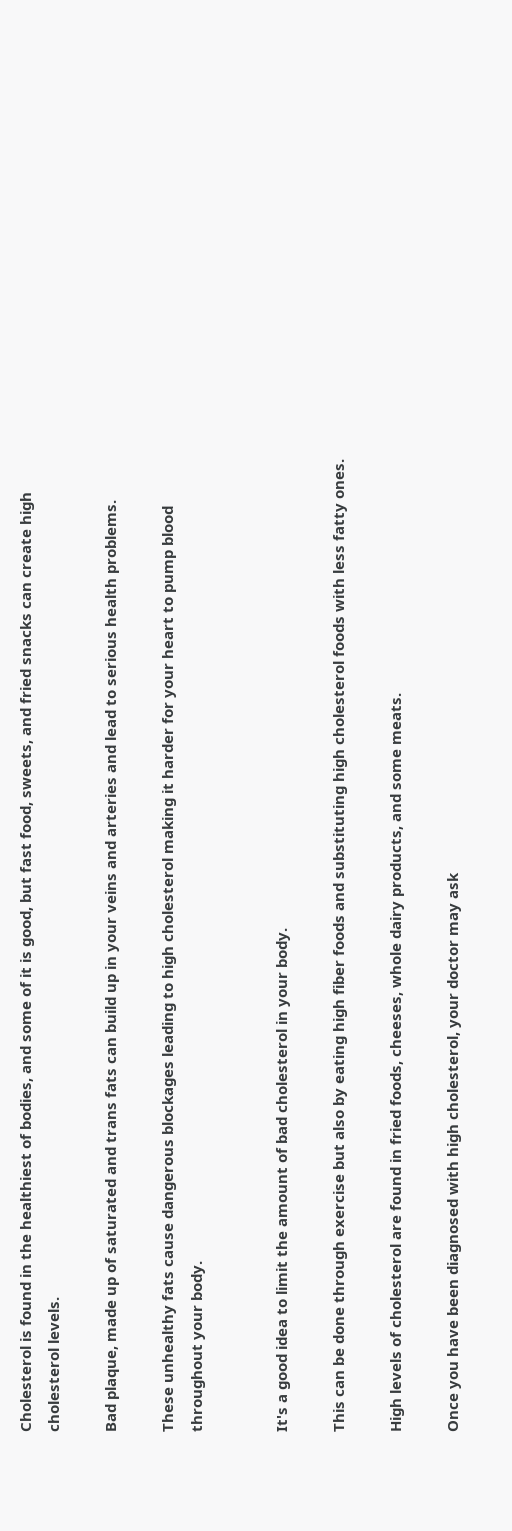Cholesterol is found in the healthiest of bodies, and some of it is good, but fast food, sweets, and fried snacks can create high cholesterol levels.

Bad plaque, made up of saturated and trans fats can build up in your veins and arteries and lead to serious health problems.

These unhealthy fats cause dangerous blockages leading to high cholesterol making it harder for your heart to pump blood throughout your body.


It's a good idea to limit the amount of bad cholesterol in your body.

This can be done through exercise but also by eating high fiber foods and substituting high cholesterol foods with less fatty ones.

High levels of cholesterol are found in fried foods, cheeses, whole dairy products, and some meats.

Once you have been diagnosed with high cholesterol, your doctor may ask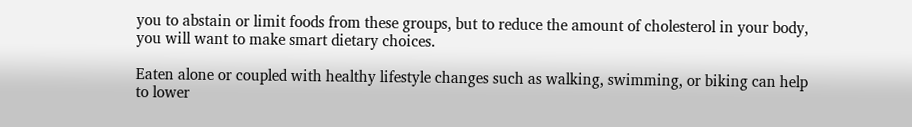you to abstain or limit foods from these groups, but to reduce the amount of cholesterol in your body, you will want to make smart dietary choices.

Eaten alone or coupled with healthy lifestyle changes such as walking, swimming, or biking can help to lower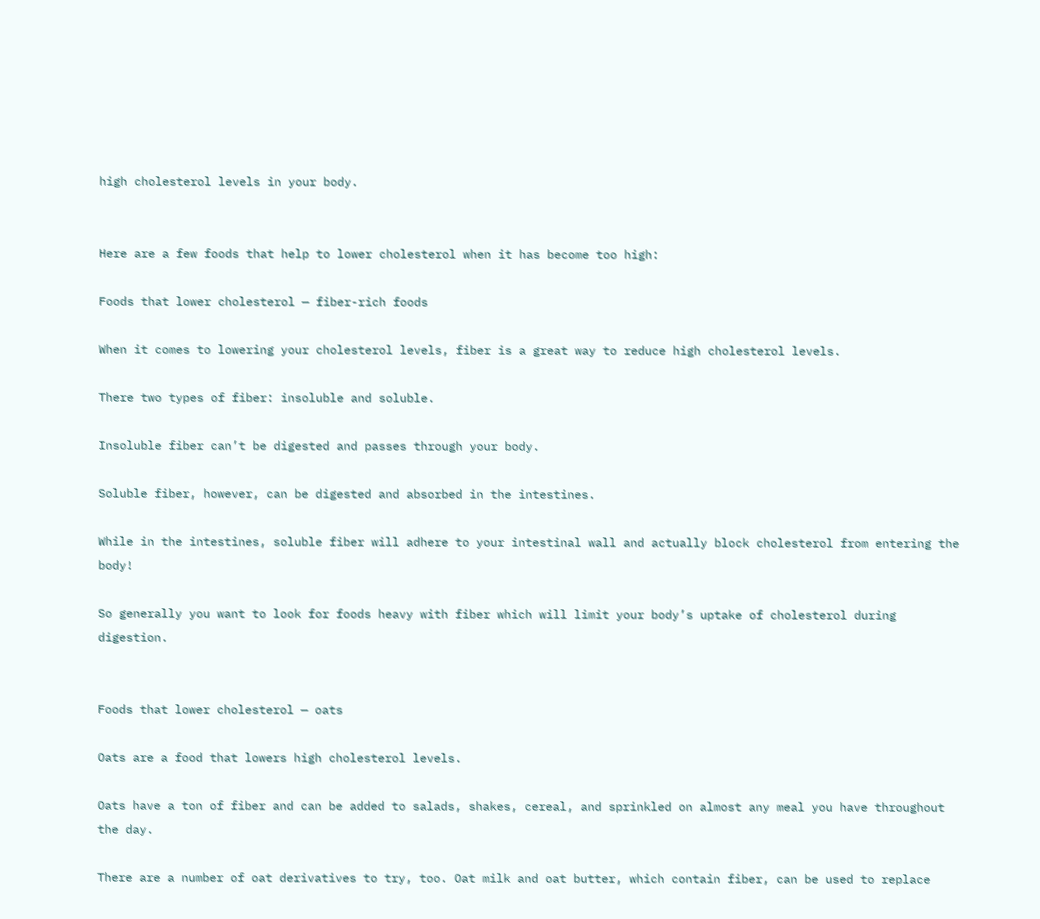high cholesterol levels in your body.


Here are a few foods that help to lower cholesterol when it has become too high:

Foods that lower cholesterol — fiber-rich foods

When it comes to lowering your cholesterol levels, fiber is a great way to reduce high cholesterol levels.

There two types of fiber: insoluble and soluble.

Insoluble fiber can’t be digested and passes through your body.

Soluble fiber, however, can be digested and absorbed in the intestines.

While in the intestines, soluble fiber will adhere to your intestinal wall and actually block cholesterol from entering the body!

So generally you want to look for foods heavy with fiber which will limit your body’s uptake of cholesterol during digestion.


Foods that lower cholesterol — oats

Oats are a food that lowers high cholesterol levels.

Oats have a ton of fiber and can be added to salads, shakes, cereal, and sprinkled on almost any meal you have throughout the day.

There are a number of oat derivatives to try, too. Oat milk and oat butter, which contain fiber, can be used to replace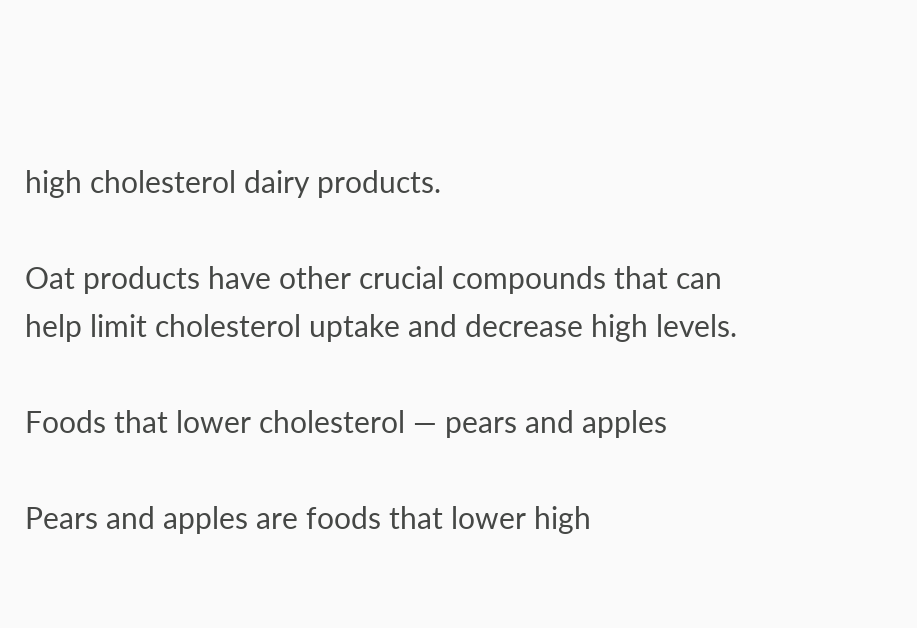high cholesterol dairy products.

Oat products have other crucial compounds that can help limit cholesterol uptake and decrease high levels.

Foods that lower cholesterol — pears and apples

Pears and apples are foods that lower high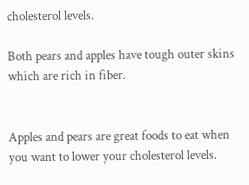cholesterol levels.

Both pears and apples have tough outer skins which are rich in fiber.


Apples and pears are great foods to eat when you want to lower your cholesterol levels.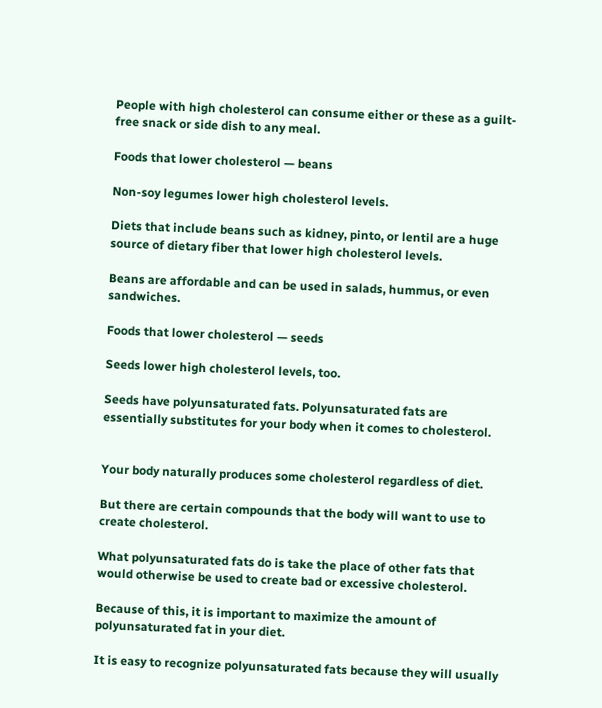People with high cholesterol can consume either or these as a guilt-free snack or side dish to any meal.

Foods that lower cholesterol — beans

Non-soy legumes lower high cholesterol levels.

Diets that include beans such as kidney, pinto, or lentil are a huge source of dietary fiber that lower high cholesterol levels.

Beans are affordable and can be used in salads, hummus, or even sandwiches.

Foods that lower cholesterol — seeds

Seeds lower high cholesterol levels, too.

Seeds have polyunsaturated fats. Polyunsaturated fats are essentially substitutes for your body when it comes to cholesterol.


Your body naturally produces some cholesterol regardless of diet.

But there are certain compounds that the body will want to use to create cholesterol.

What polyunsaturated fats do is take the place of other fats that would otherwise be used to create bad or excessive cholesterol.

Because of this, it is important to maximize the amount of polyunsaturated fat in your diet.

It is easy to recognize polyunsaturated fats because they will usually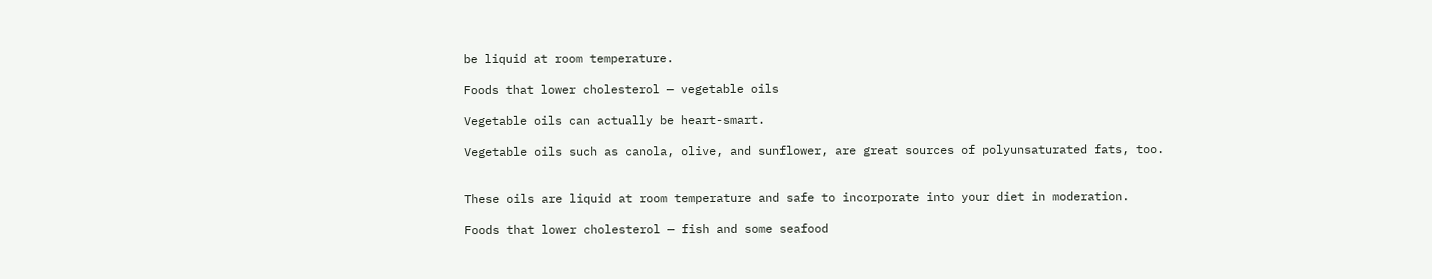be liquid at room temperature.

Foods that lower cholesterol — vegetable oils

Vegetable oils can actually be heart-smart.

Vegetable oils such as canola, olive, and sunflower, are great sources of polyunsaturated fats, too.


These oils are liquid at room temperature and safe to incorporate into your diet in moderation.

Foods that lower cholesterol — fish and some seafood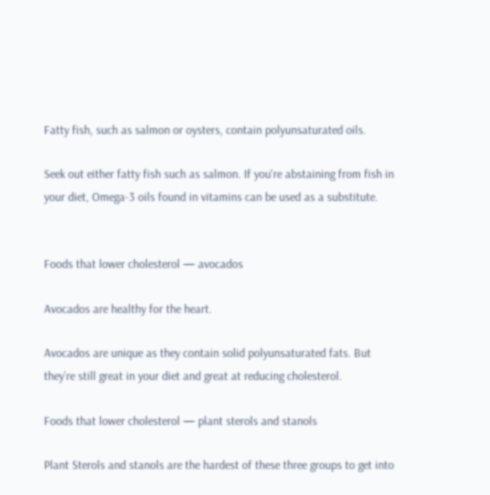Fatty fish, such as salmon or oysters, contain polyunsaturated oils.

Seek out either fatty fish such as salmon. If you're abstaining from fish in your diet, Omega-3 oils found in vitamins can be used as a substitute.


Foods that lower cholesterol — avocados

Avocados are healthy for the heart.

Avocados are unique as they contain solid polyunsaturated fats. But they’re still great in your diet and great at reducing cholesterol.

Foods that lower cholesterol — plant sterols and stanols

Plant Sterols and stanols are the hardest of these three groups to get into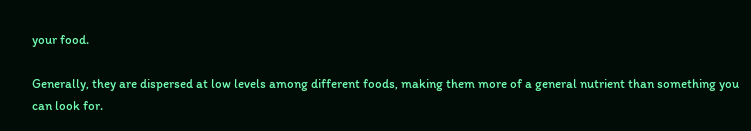your food.

Generally, they are dispersed at low levels among different foods, making them more of a general nutrient than something you can look for.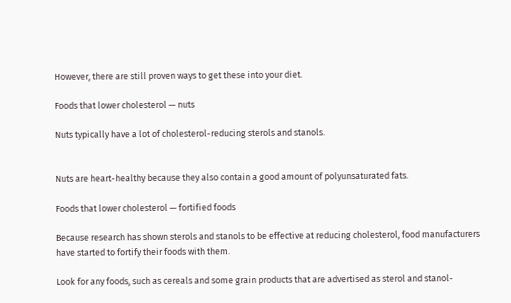However, there are still proven ways to get these into your diet.

Foods that lower cholesterol — nuts

Nuts typically have a lot of cholesterol-reducing sterols and stanols.


Nuts are heart-healthy because they also contain a good amount of polyunsaturated fats.

Foods that lower cholesterol — fortified foods

Because research has shown sterols and stanols to be effective at reducing cholesterol, food manufacturers have started to fortify their foods with them.

Look for any foods, such as cereals and some grain products that are advertised as sterol and stanol-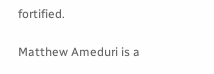fortified.

Matthew Ameduri is a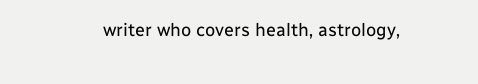writer who covers health, astrology,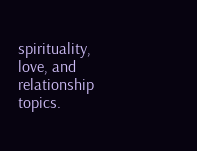spirituality, love, and relationship topics.